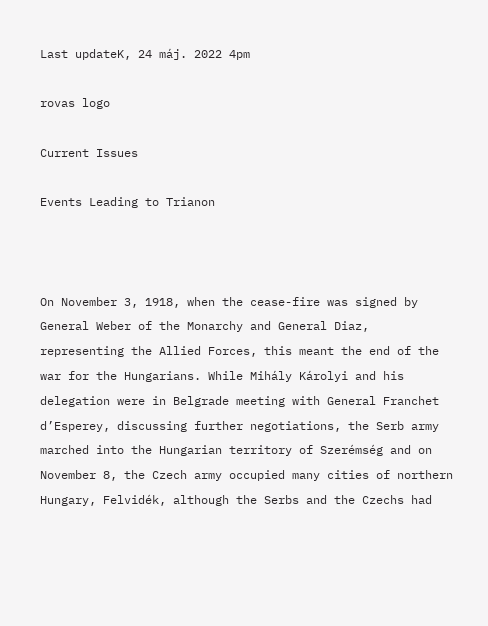Last updateK, 24 máj. 2022 4pm

rovas logo

Current Issues

Events Leading to Trianon



On November 3, 1918, when the cease-fire was signed by General Weber of the Monarchy and General Diaz, representing the Allied Forces, this meant the end of the war for the Hungarians. While Mihály Károlyi and his delegation were in Belgrade meeting with General Franchet d’Esperey, discussing further negotiations, the Serb army marched into the Hungarian territory of Szerémség and on November 8, the Czech army occupied many cities of northern Hungary, Felvidék, although the Serbs and the Czechs had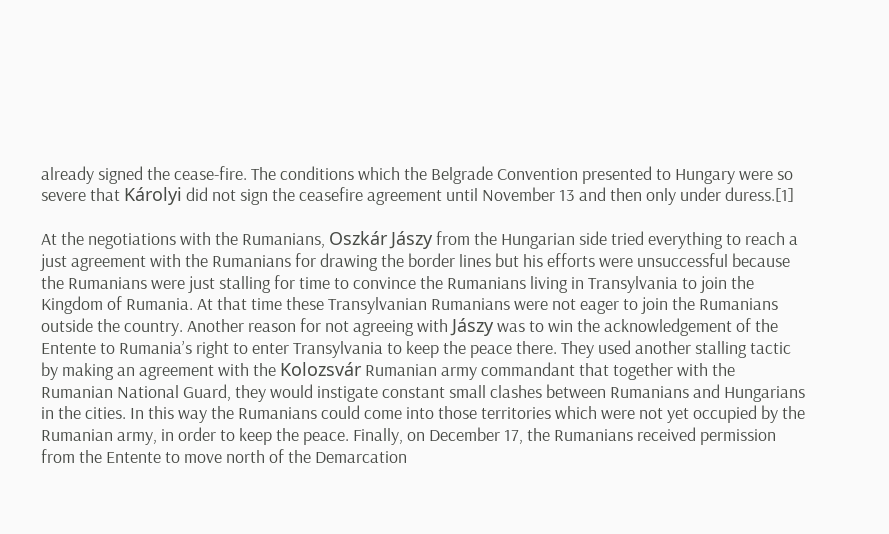already signed the cease-fire. The conditions which the Belgrade Convention presented to Hungary were so severe that Károlyi did not sign the ceasefire agreement until November 13 and then only under duress.[1]

At the negotiations with the Rumanians, Oszkár Jászy from the Hungarian side tried everything to reach a just agreement with the Rumanians for drawing the border lines but his efforts were unsuccessful because the Rumanians were just stalling for time to convince the Rumanians living in Transylvania to join the Kingdom of Rumania. At that time these Transylvanian Rumanians were not eager to join the Rumanians outside the country. Another reason for not agreeing with Jászy was to win the acknowledgement of the Entente to Rumania’s right to enter Transylvania to keep the peace there. They used another stalling tactic by making an agreement with the Kolozsvár Rumanian army commandant that together with the Rumanian National Guard, they would instigate constant small clashes between Rumanians and Hungarians in the cities. In this way the Rumanians could come into those territories which were not yet occupied by the Rumanian army, in order to keep the peace. Finally, on December 17, the Rumanians received permission from the Entente to move north of the Demarcation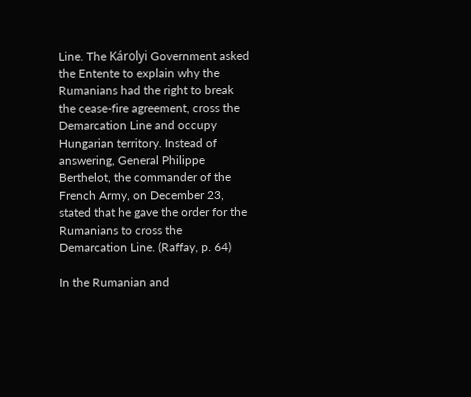Line. The Károlyi Government asked the Entente to explain why the Rumanians had the right to break the cease-fire agreement, cross the Demarcation Line and occupy Hungarian territory. Instead of answering, General Philippe Berthelot, the commander of the French Army, on December 23, stated that he gave the order for the Rumanians to cross the Demarcation Line. (Raffay, p. 64)

In the Rumanian and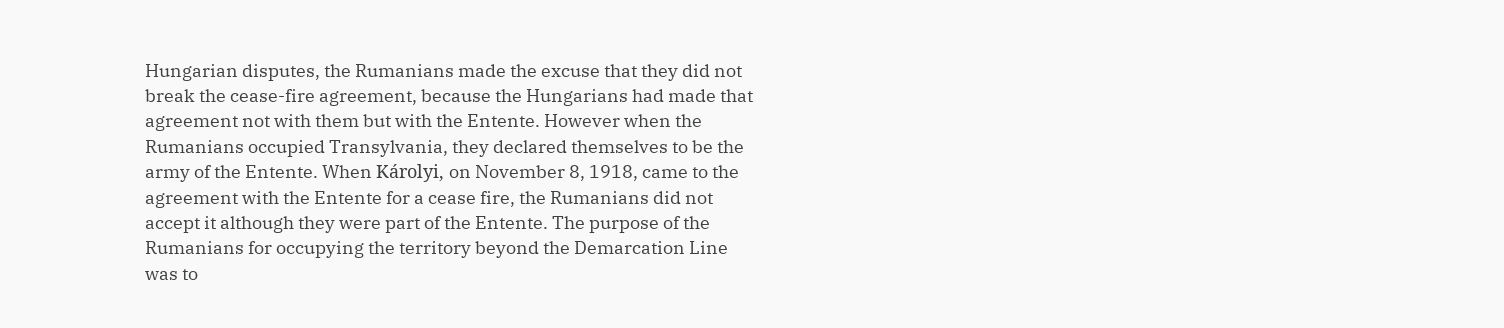Hungarian disputes, the Rumanians made the excuse that they did not break the cease-fire agreement, because the Hungarians had made that agreement not with them but with the Entente. However when the Rumanians occupied Transylvania, they declared themselves to be the army of the Entente. When Károlyi, on November 8, 1918, came to the agreement with the Entente for a cease fire, the Rumanians did not accept it although they were part of the Entente. The purpose of the Rumanians for occupying the territory beyond the Demarcation Line was to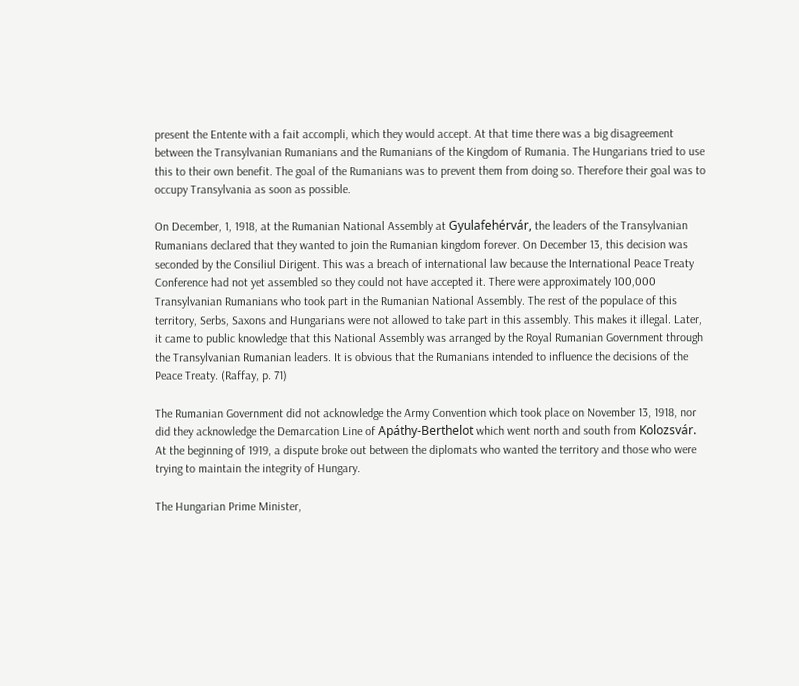present the Entente with a fait accompli, which they would accept. At that time there was a big disagreement between the Transylvanian Rumanians and the Rumanians of the Kingdom of Rumania. The Hungarians tried to use this to their own benefit. The goal of the Rumanians was to prevent them from doing so. Therefore their goal was to occupy Transylvania as soon as possible.

On December, 1, 1918, at the Rumanian National Assembly at Gyulafehérvár, the leaders of the Transylvanian Rumanians declared that they wanted to join the Rumanian kingdom forever. On December 13, this decision was seconded by the Consiliul Dirigent. This was a breach of international law because the International Peace Treaty Conference had not yet assembled so they could not have accepted it. There were approximately 100,000 Transylvanian Rumanians who took part in the Rumanian National Assembly. The rest of the populace of this territory, Serbs, Saxons and Hungarians were not allowed to take part in this assembly. This makes it illegal. Later, it came to public knowledge that this National Assembly was arranged by the Royal Rumanian Government through the Transylvanian Rumanian leaders. It is obvious that the Rumanians intended to influence the decisions of the Peace Treaty. (Raffay, p. 71)

The Rumanian Government did not acknowledge the Army Convention which took place on November 13, 1918, nor did they acknowledge the Demarcation Line of Apáthy-Berthelot which went north and south from Kolozsvár. At the beginning of 1919, a dispute broke out between the diplomats who wanted the territory and those who were trying to maintain the integrity of Hungary.

The Hungarian Prime Minister,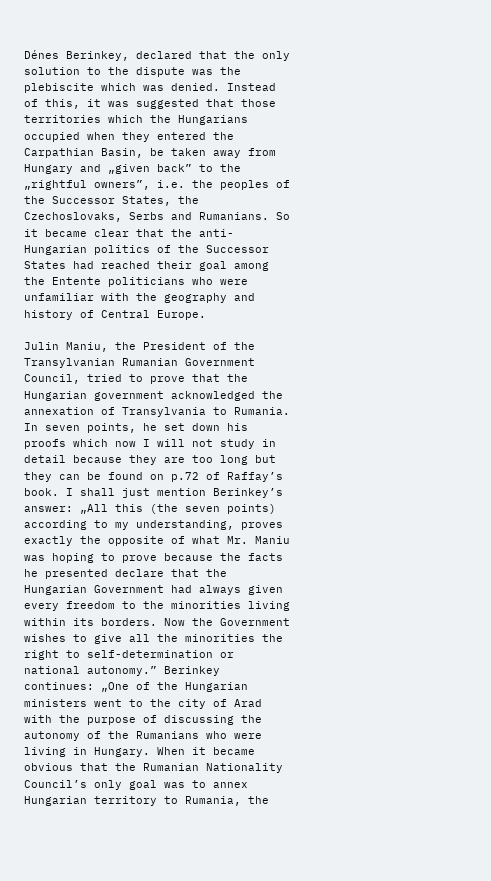Dénes Berinkey, declared that the only solution to the dispute was the plebiscite which was denied. Instead of this, it was suggested that those territories which the Hungarians occupied when they entered the Carpathian Basin, be taken away from Hungary and „given back” to the „rightful owners”, i.e. the peoples of the Successor States, the Czechoslovaks, Serbs and Rumanians. So it became clear that the anti-Hungarian politics of the Successor States had reached their goal among the Entente politicians who were unfamiliar with the geography and history of Central Europe.

Julin Maniu, the President of the Transylvanian Rumanian Government Council, tried to prove that the Hungarian government acknowledged the annexation of Transylvania to Rumania. In seven points, he set down his proofs which now I will not study in detail because they are too long but they can be found on p.72 of Raffay’s book. I shall just mention Berinkey’s answer: „All this (the seven points) according to my understanding, proves exactly the opposite of what Mr. Maniu was hoping to prove because the facts he presented declare that the Hungarian Government had always given every freedom to the minorities living within its borders. Now the Government wishes to give all the minorities the right to self-determination or national autonomy.” Berinkey continues: „One of the Hungarian ministers went to the city of Arad with the purpose of discussing the autonomy of the Rumanians who were living in Hungary. When it became obvious that the Rumanian Nationality Council’s only goal was to annex Hungarian territory to Rumania, the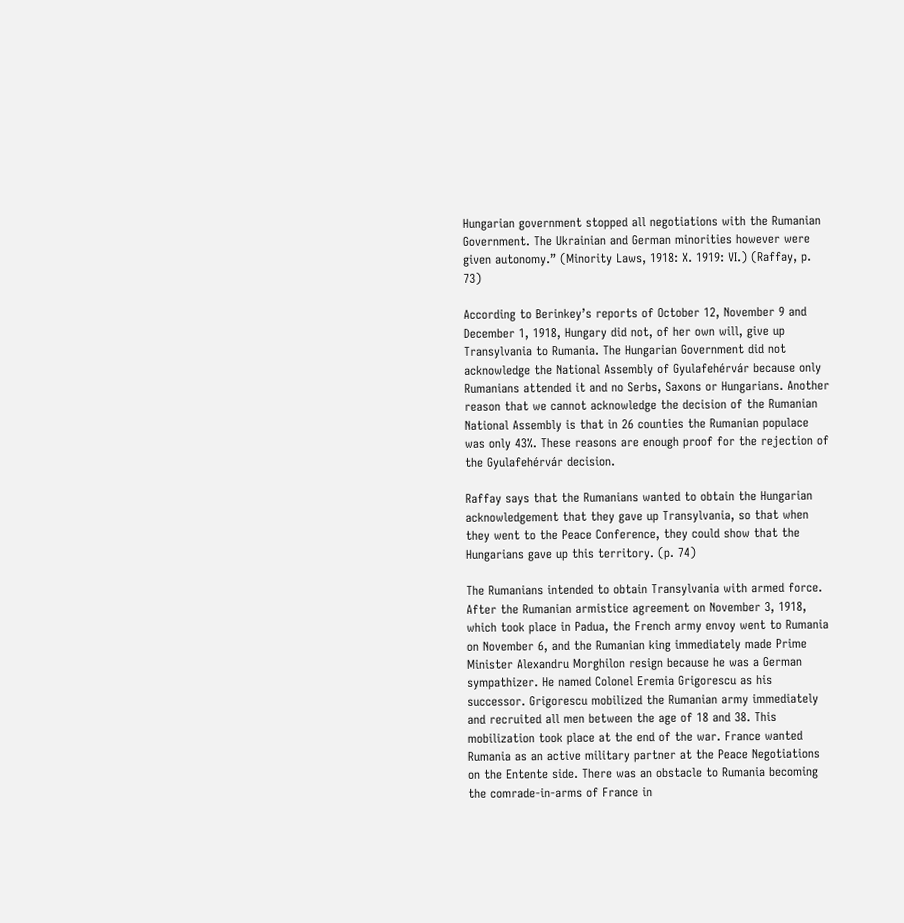Hungarian government stopped all negotiations with the Rumanian Government. The Ukrainian and German minorities however were given autonomy.” (Minority Laws, 1918: X. 1919: VI.) (Raffay, p. 73)

According to Berinkey’s reports of October 12, November 9 and December 1, 1918, Hungary did not, of her own will, give up Transylvania to Rumania. The Hungarian Government did not acknowledge the National Assembly of Gyulafehérvár because only Rumanians attended it and no Serbs, Saxons or Hungarians. Another reason that we cannot acknowledge the decision of the Rumanian National Assembly is that in 26 counties the Rumanian populace was only 43%. These reasons are enough proof for the rejection of the Gyulafehérvár decision.

Raffay says that the Rumanians wanted to obtain the Hungarian acknowledgement that they gave up Transylvania, so that when they went to the Peace Conference, they could show that the Hungarians gave up this territory. (p. 74)

The Rumanians intended to obtain Transylvania with armed force. After the Rumanian armistice agreement on November 3, 1918, which took place in Padua, the French army envoy went to Rumania on November 6, and the Rumanian king immediately made Prime Minister Alexandru Morghilon resign because he was a German sympathizer. He named Colonel Eremia Grigorescu as his successor. Grigorescu mobilized the Rumanian army immediately and recruited all men between the age of 18 and 38. This mobilization took place at the end of the war. France wanted Rumania as an active military partner at the Peace Negotiations on the Entente side. There was an obstacle to Rumania becoming the comrade-in-arms of France in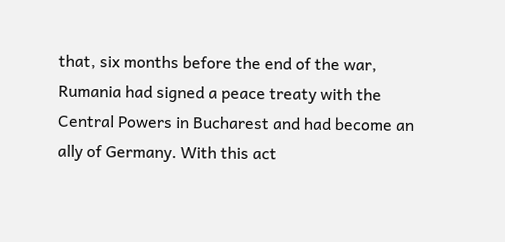that, six months before the end of the war, Rumania had signed a peace treaty with the Central Powers in Bucharest and had become an ally of Germany. With this act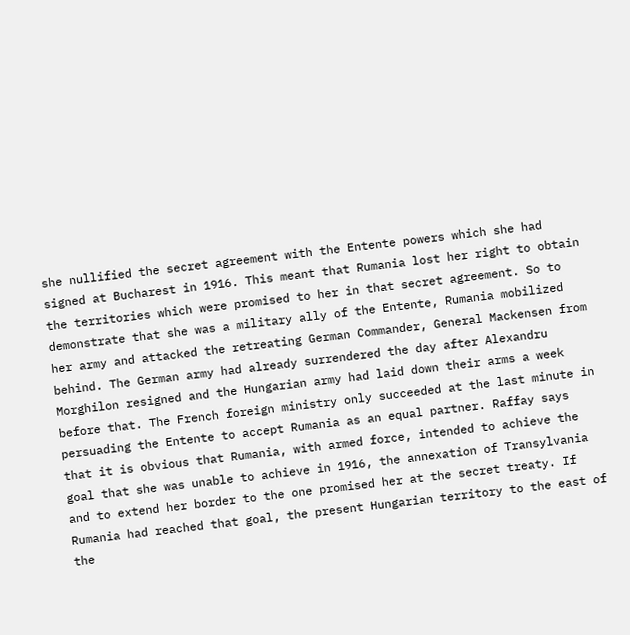she nullified the secret agreement with the Entente powers which she had signed at Bucharest in 1916. This meant that Rumania lost her right to obtain the territories which were promised to her in that secret agreement. So to demonstrate that she was a military ally of the Entente, Rumania mobilized her army and attacked the retreating German Commander, General Mackensen from behind. The German army had already surrendered the day after Alexandru Morghilon resigned and the Hungarian army had laid down their arms a week before that. The French foreign ministry only succeeded at the last minute in persuading the Entente to accept Rumania as an equal partner. Raffay says that it is obvious that Rumania, with armed force, intended to achieve the goal that she was unable to achieve in 1916, the annexation of Transylvania and to extend her border to the one promised her at the secret treaty. If Rumania had reached that goal, the present Hungarian territory to the east of the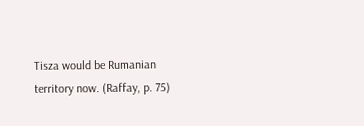Tisza would be Rumanian territory now. (Raffay, p. 75)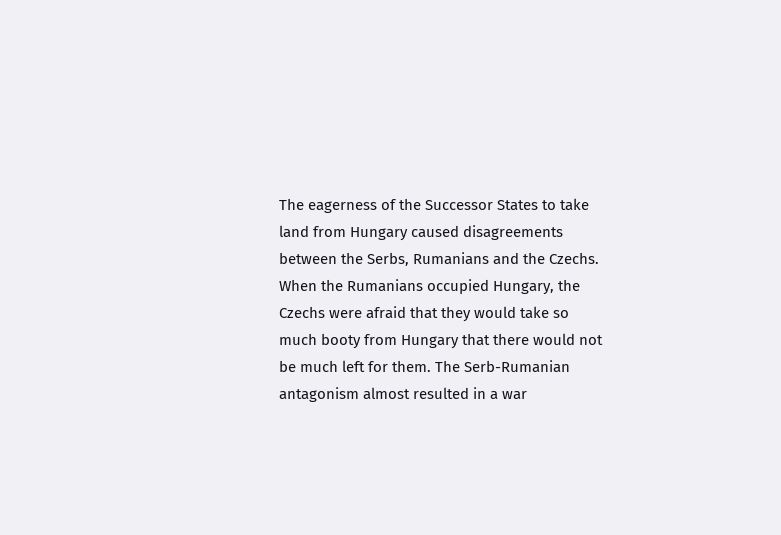The eagerness of the Successor States to take land from Hungary caused disagreements between the Serbs, Rumanians and the Czechs. When the Rumanians occupied Hungary, the Czechs were afraid that they would take so much booty from Hungary that there would not be much left for them. The Serb-Rumanian antagonism almost resulted in a war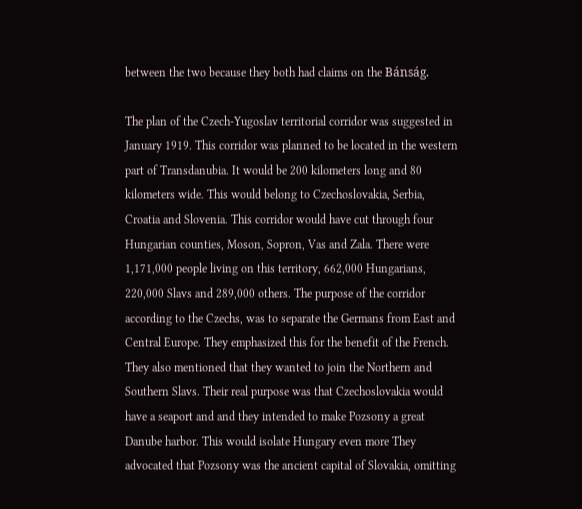between the two because they both had claims on the Bánság.

The plan of the Czech-Yugoslav territorial corridor was suggested in January 1919. This corridor was planned to be located in the western part of Transdanubia. It would be 200 kilometers long and 80 kilometers wide. This would belong to Czechoslovakia, Serbia, Croatia and Slovenia. This corridor would have cut through four Hungarian counties, Moson, Sopron, Vas and Zala. There were 1,171,000 people living on this territory, 662,000 Hungarians, 220,000 Slavs and 289,000 others. The purpose of the corridor according to the Czechs, was to separate the Germans from East and Central Europe. They emphasized this for the benefit of the French. They also mentioned that they wanted to join the Northern and Southern Slavs. Their real purpose was that Czechoslovakia would have a seaport and and they intended to make Pozsony a great Danube harbor. This would isolate Hungary even more They advocated that Pozsony was the ancient capital of Slovakia, omitting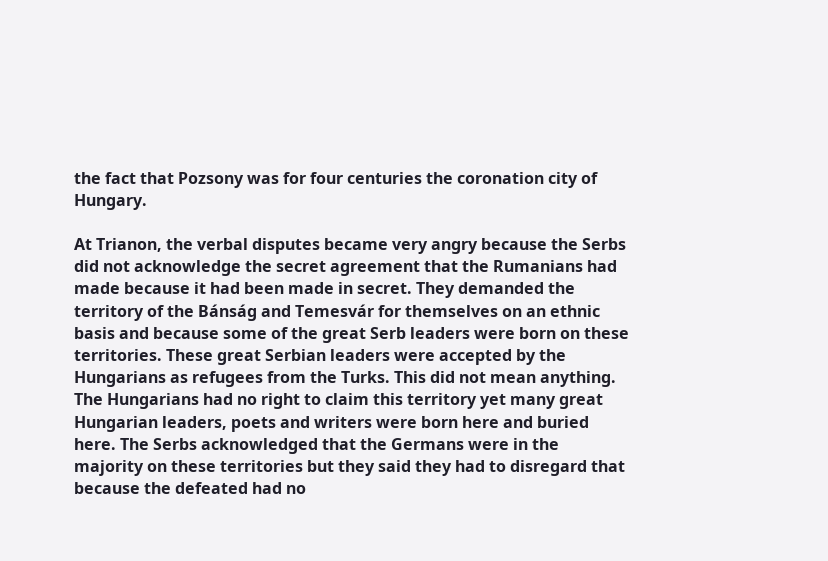the fact that Pozsony was for four centuries the coronation city of Hungary.

At Trianon, the verbal disputes became very angry because the Serbs did not acknowledge the secret agreement that the Rumanians had made because it had been made in secret. They demanded the territory of the Bánság and Temesvár for themselves on an ethnic basis and because some of the great Serb leaders were born on these territories. These great Serbian leaders were accepted by the Hungarians as refugees from the Turks. This did not mean anything. The Hungarians had no right to claim this territory yet many great Hungarian leaders, poets and writers were born here and buried here. The Serbs acknowledged that the Germans were in the majority on these territories but they said they had to disregard that because the defeated had no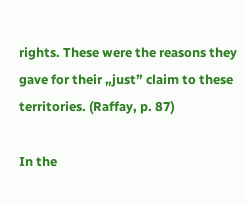rights. These were the reasons they gave for their „just” claim to these territories. (Raffay, p. 87)

In the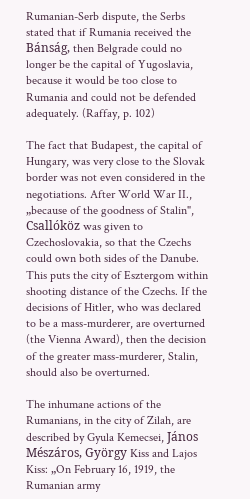Rumanian-Serb dispute, the Serbs stated that if Rumania received the Bánság, then Belgrade could no longer be the capital of Yugoslavia, because it would be too close to Rumania and could not be defended adequately. (Raffay, p. 102)

The fact that Budapest, the capital of Hungary, was very close to the Slovak border was not even considered in the negotiations. After World War II., „because of the goodness of Stalin", Csallóköz was given to Czechoslovakia, so that the Czechs could own both sides of the Danube. This puts the city of Esztergom within shooting distance of the Czechs. If the decisions of Hitler, who was declared to be a mass-murderer, are overturned (the Vienna Award), then the decision of the greater mass-murderer, Stalin, should also be overturned.

The inhumane actions of the Rumanians, in the city of Zilah, are described by Gyula Kemecsei, János Mészáros, György Kiss and Lajos Kiss: „On February 16, 1919, the Rumanian army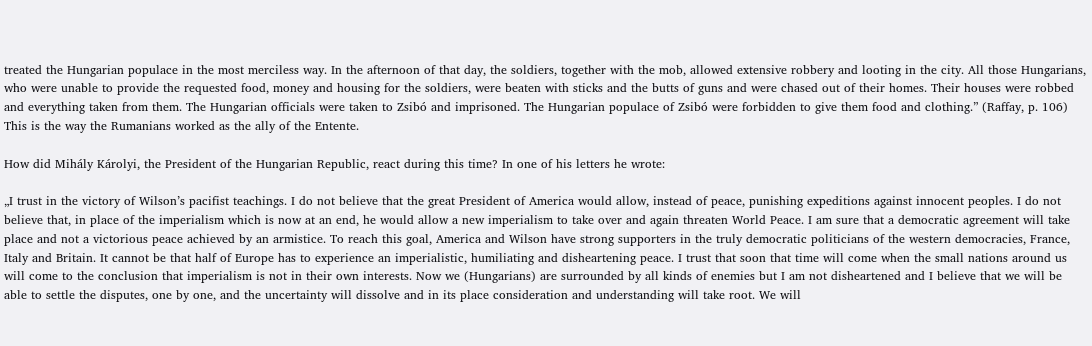treated the Hungarian populace in the most merciless way. In the afternoon of that day, the soldiers, together with the mob, allowed extensive robbery and looting in the city. All those Hungarians, who were unable to provide the requested food, money and housing for the soldiers, were beaten with sticks and the butts of guns and were chased out of their homes. Their houses were robbed and everything taken from them. The Hungarian officials were taken to Zsibó and imprisoned. The Hungarian populace of Zsibó were forbidden to give them food and clothing.” (Raffay, p. 106) This is the way the Rumanians worked as the ally of the Entente.

How did Mihály Károlyi, the President of the Hungarian Republic, react during this time? In one of his letters he wrote:

„I trust in the victory of Wilson’s pacifist teachings. I do not believe that the great President of America would allow, instead of peace, punishing expeditions against innocent peoples. I do not believe that, in place of the imperialism which is now at an end, he would allow a new imperialism to take over and again threaten World Peace. I am sure that a democratic agreement will take place and not a victorious peace achieved by an armistice. To reach this goal, America and Wilson have strong supporters in the truly democratic politicians of the western democracies, France, Italy and Britain. It cannot be that half of Europe has to experience an imperialistic, humiliating and disheartening peace. I trust that soon that time will come when the small nations around us will come to the conclusion that imperialism is not in their own interests. Now we (Hungarians) are surrounded by all kinds of enemies but I am not disheartened and I believe that we will be able to settle the disputes, one by one, and the uncertainty will dissolve and in its place consideration and understanding will take root. We will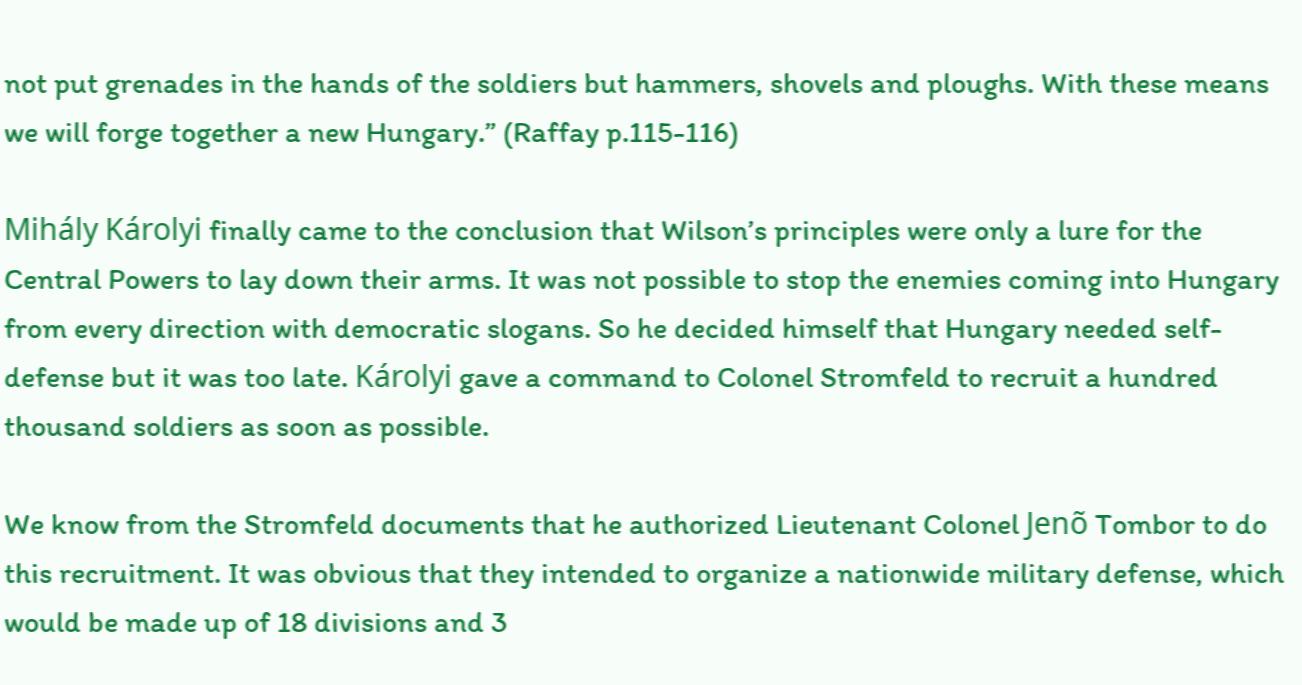not put grenades in the hands of the soldiers but hammers, shovels and ploughs. With these means we will forge together a new Hungary.” (Raffay p.115-116)

Mihály Károlyi finally came to the conclusion that Wilson’s principles were only a lure for the Central Powers to lay down their arms. It was not possible to stop the enemies coming into Hungary from every direction with democratic slogans. So he decided himself that Hungary needed self-defense but it was too late. Károlyi gave a command to Colonel Stromfeld to recruit a hundred thousand soldiers as soon as possible.

We know from the Stromfeld documents that he authorized Lieutenant Colonel Jenõ Tombor to do this recruitment. It was obvious that they intended to organize a nationwide military defense, which would be made up of 18 divisions and 3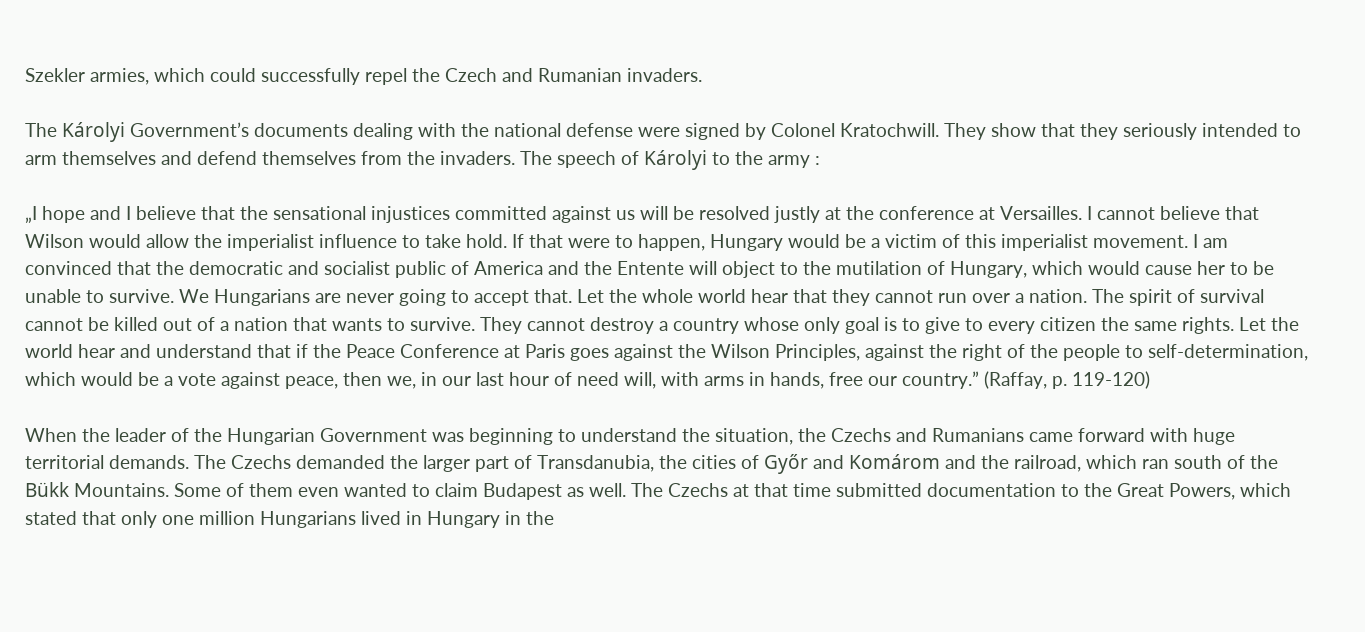Szekler armies, which could successfully repel the Czech and Rumanian invaders.

The Károlyi Government’s documents dealing with the national defense were signed by Colonel Kratochwill. They show that they seriously intended to arm themselves and defend themselves from the invaders. The speech of Károlyi to the army :

„I hope and I believe that the sensational injustices committed against us will be resolved justly at the conference at Versailles. I cannot believe that Wilson would allow the imperialist influence to take hold. If that were to happen, Hungary would be a victim of this imperialist movement. I am convinced that the democratic and socialist public of America and the Entente will object to the mutilation of Hungary, which would cause her to be unable to survive. We Hungarians are never going to accept that. Let the whole world hear that they cannot run over a nation. The spirit of survival cannot be killed out of a nation that wants to survive. They cannot destroy a country whose only goal is to give to every citizen the same rights. Let the world hear and understand that if the Peace Conference at Paris goes against the Wilson Principles, against the right of the people to self-determination, which would be a vote against peace, then we, in our last hour of need will, with arms in hands, free our country.” (Raffay, p. 119-120)

When the leader of the Hungarian Government was beginning to understand the situation, the Czechs and Rumanians came forward with huge territorial demands. The Czechs demanded the larger part of Transdanubia, the cities of Győr and Komárom and the railroad, which ran south of the Bükk Mountains. Some of them even wanted to claim Budapest as well. The Czechs at that time submitted documentation to the Great Powers, which stated that only one million Hungarians lived in Hungary in the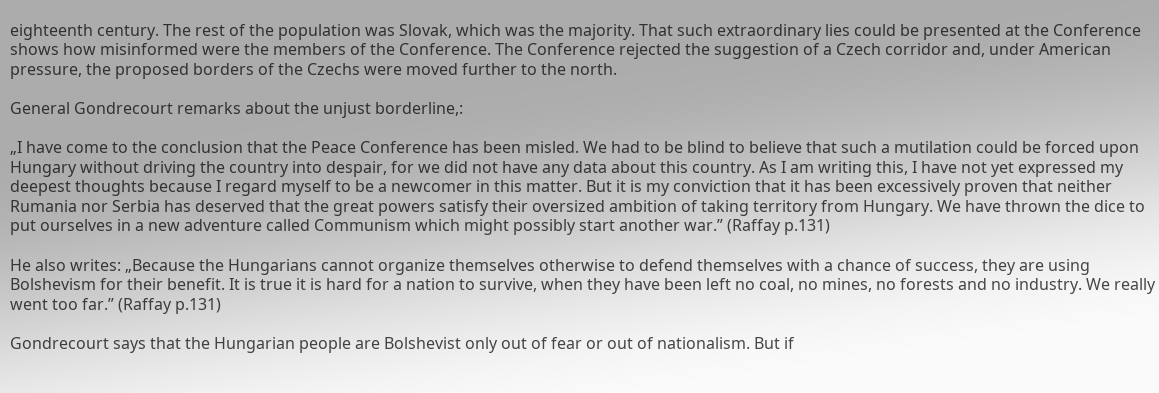eighteenth century. The rest of the population was Slovak, which was the majority. That such extraordinary lies could be presented at the Conference shows how misinformed were the members of the Conference. The Conference rejected the suggestion of a Czech corridor and, under American pressure, the proposed borders of the Czechs were moved further to the north.

General Gondrecourt remarks about the unjust borderline,:

„I have come to the conclusion that the Peace Conference has been misled. We had to be blind to believe that such a mutilation could be forced upon Hungary without driving the country into despair, for we did not have any data about this country. As I am writing this, I have not yet expressed my deepest thoughts because I regard myself to be a newcomer in this matter. But it is my conviction that it has been excessively proven that neither Rumania nor Serbia has deserved that the great powers satisfy their oversized ambition of taking territory from Hungary. We have thrown the dice to put ourselves in a new adventure called Communism which might possibly start another war.” (Raffay p.131)

He also writes: „Because the Hungarians cannot organize themselves otherwise to defend themselves with a chance of success, they are using Bolshevism for their benefit. It is true it is hard for a nation to survive, when they have been left no coal, no mines, no forests and no industry. We really went too far.” (Raffay p.131)

Gondrecourt says that the Hungarian people are Bolshevist only out of fear or out of nationalism. But if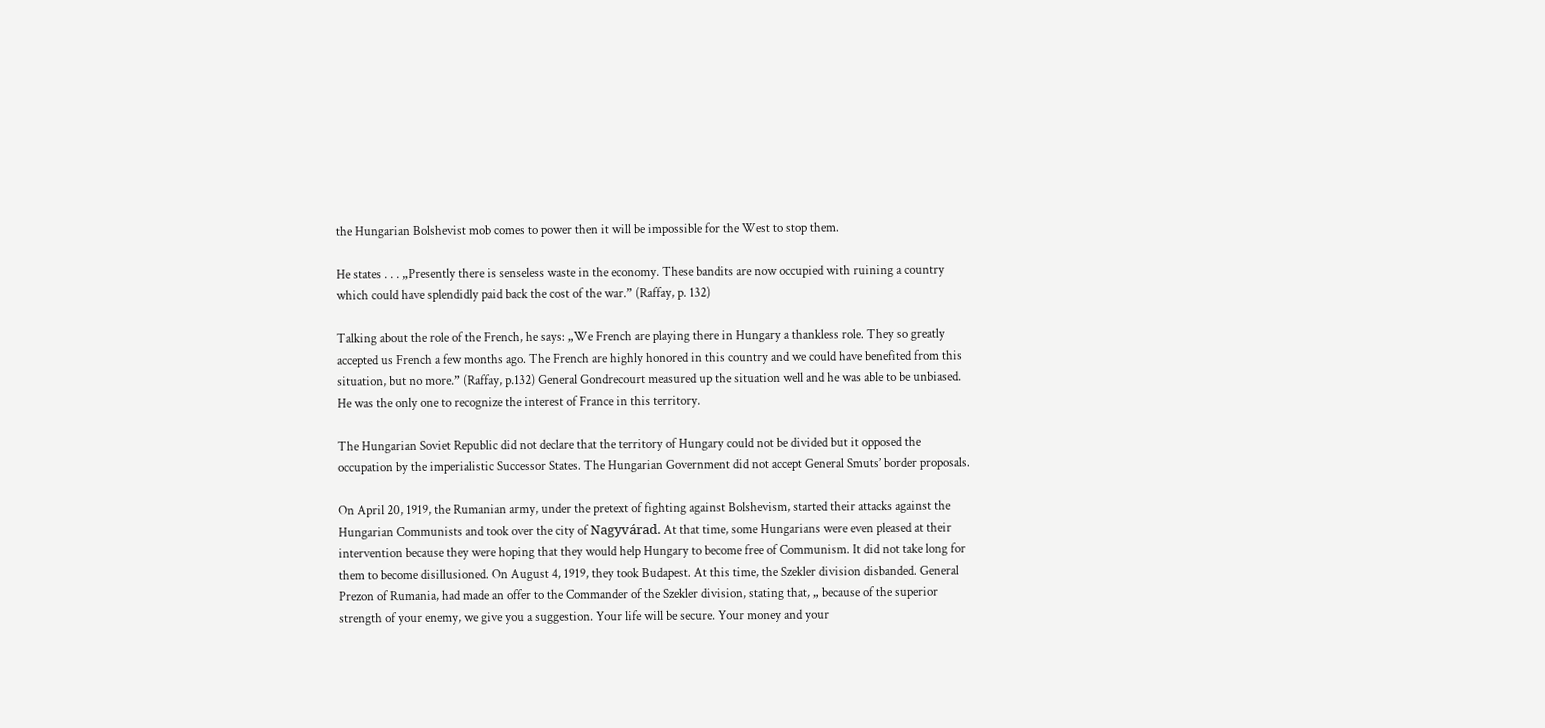the Hungarian Bolshevist mob comes to power then it will be impossible for the West to stop them.

He states . . . „Presently there is senseless waste in the economy. These bandits are now occupied with ruining a country which could have splendidly paid back the cost of the war.” (Raffay, p. 132)

Talking about the role of the French, he says: „We French are playing there in Hungary a thankless role. They so greatly accepted us French a few months ago. The French are highly honored in this country and we could have benefited from this situation, but no more.” (Raffay, p.132) General Gondrecourt measured up the situation well and he was able to be unbiased. He was the only one to recognize the interest of France in this territory.

The Hungarian Soviet Republic did not declare that the territory of Hungary could not be divided but it opposed the occupation by the imperialistic Successor States. The Hungarian Government did not accept General Smuts’ border proposals.

On April 20, 1919, the Rumanian army, under the pretext of fighting against Bolshevism, started their attacks against the Hungarian Communists and took over the city of Nagyvárad. At that time, some Hungarians were even pleased at their intervention because they were hoping that they would help Hungary to become free of Communism. It did not take long for them to become disillusioned. On August 4, 1919, they took Budapest. At this time, the Szekler division disbanded. General Prezon of Rumania, had made an offer to the Commander of the Szekler division, stating that, „ because of the superior strength of your enemy, we give you a suggestion. Your life will be secure. Your money and your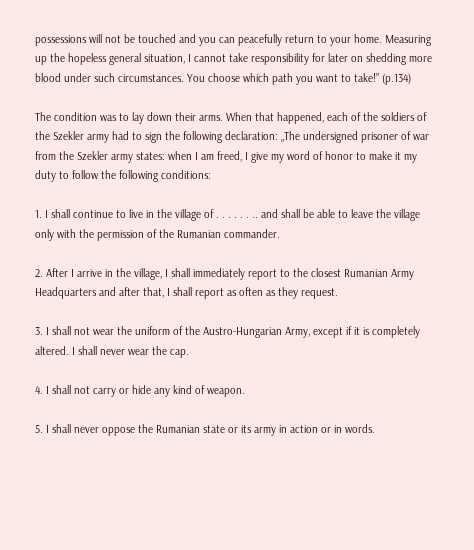possessions will not be touched and you can peacefully return to your home. Measuring up the hopeless general situation, I cannot take responsibility for later on shedding more blood under such circumstances. You choose which path you want to take!” (p.134)

The condition was to lay down their arms. When that happened, each of the soldiers of the Szekler army had to sign the following declaration: „The undersigned prisoner of war from the Szekler army states: when I am freed, I give my word of honor to make it my duty to follow the following conditions:

1. I shall continue to live in the village of . . . . . . .. and shall be able to leave the village only with the permission of the Rumanian commander.

2. After I arrive in the village, I shall immediately report to the closest Rumanian Army Headquarters and after that, I shall report as often as they request.

3. I shall not wear the uniform of the Austro-Hungarian Army, except if it is completely altered. I shall never wear the cap.

4. I shall not carry or hide any kind of weapon.

5. I shall never oppose the Rumanian state or its army in action or in words.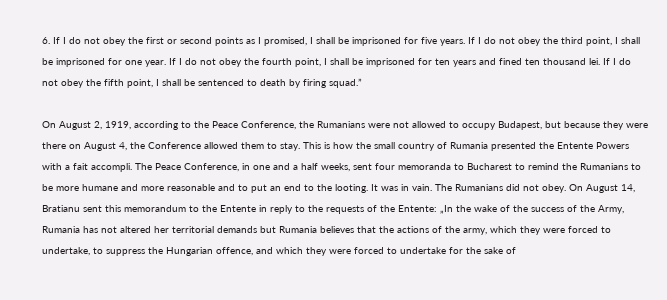6. If I do not obey the first or second points as I promised, I shall be imprisoned for five years. If I do not obey the third point, I shall be imprisoned for one year. If I do not obey the fourth point, I shall be imprisoned for ten years and fined ten thousand lei. If I do not obey the fifth point, I shall be sentenced to death by firing squad.”

On August 2, 1919, according to the Peace Conference, the Rumanians were not allowed to occupy Budapest, but because they were there on August 4, the Conference allowed them to stay. This is how the small country of Rumania presented the Entente Powers with a fait accompli. The Peace Conference, in one and a half weeks, sent four memoranda to Bucharest to remind the Rumanians to be more humane and more reasonable and to put an end to the looting. It was in vain. The Rumanians did not obey. On August 14, Bratianu sent this memorandum to the Entente in reply to the requests of the Entente: „In the wake of the success of the Army, Rumania has not altered her territorial demands but Rumania believes that the actions of the army, which they were forced to undertake, to suppress the Hungarian offence, and which they were forced to undertake for the sake of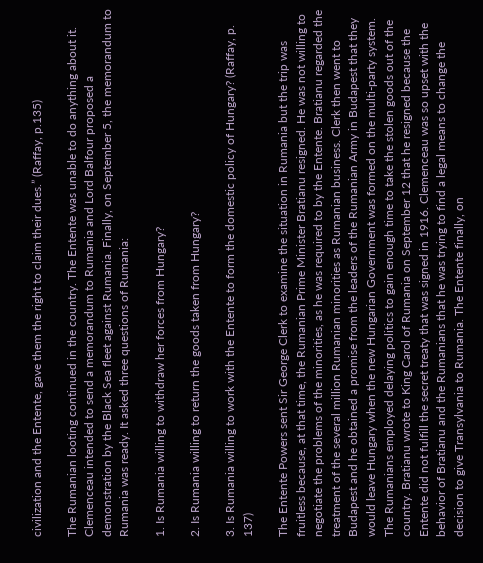civilization and the Entente, gave them the right to claim their dues.” (Raffay, p.135)

The Rumanian looting continued in the country. The Entente was unable to do anything about it. Clemenceau intended to send a memorandum to Rumania and Lord Balfour proposed a demonstration by the Black Sea fleet against Rumania. Finally, on September 5, the memorandum to Rumania was ready. It asked three questions of Rumania:

1. Is Rumania willing to withdraw her forces from Hungary?

2. Is Rumania willing to return the goods taken from Hungary?

3. Is Rumania willing to work with the Entente to form the domestic policy of Hungary? (Raffay, p. 137)

The Entente Powers sent Sir George Clerk to examine the situation in Rumania but the trip was fruitless because, at that time, the Rumanian Prime Minister Bratianu resigned. He was not willing to negotiate the problems of the minorities, as he was required to by the Entente. Bratianu regarded the treatment of the several million Rumanian minorities as Rumanian business. Clerk then went to Budapest and he obtained a promise from the leaders of the Rumanian Army in Budapest that they would leave Hungary when the new Hungarian Government was formed on the multi-party system. The Rumanians employed delaying politics to gain enough time to take the stolen goods out of the country. Bratianu wrote to King Carol of Rumania on September 12 that he resigned because the Entente did not fulfill the secret treaty that was signed in 1916. Clemenceau was so upset with the behavior of Bratianu and the Rumanians that he was trying to find a legal means to change the decision to give Transylvania to Rumania. The Entente finally, on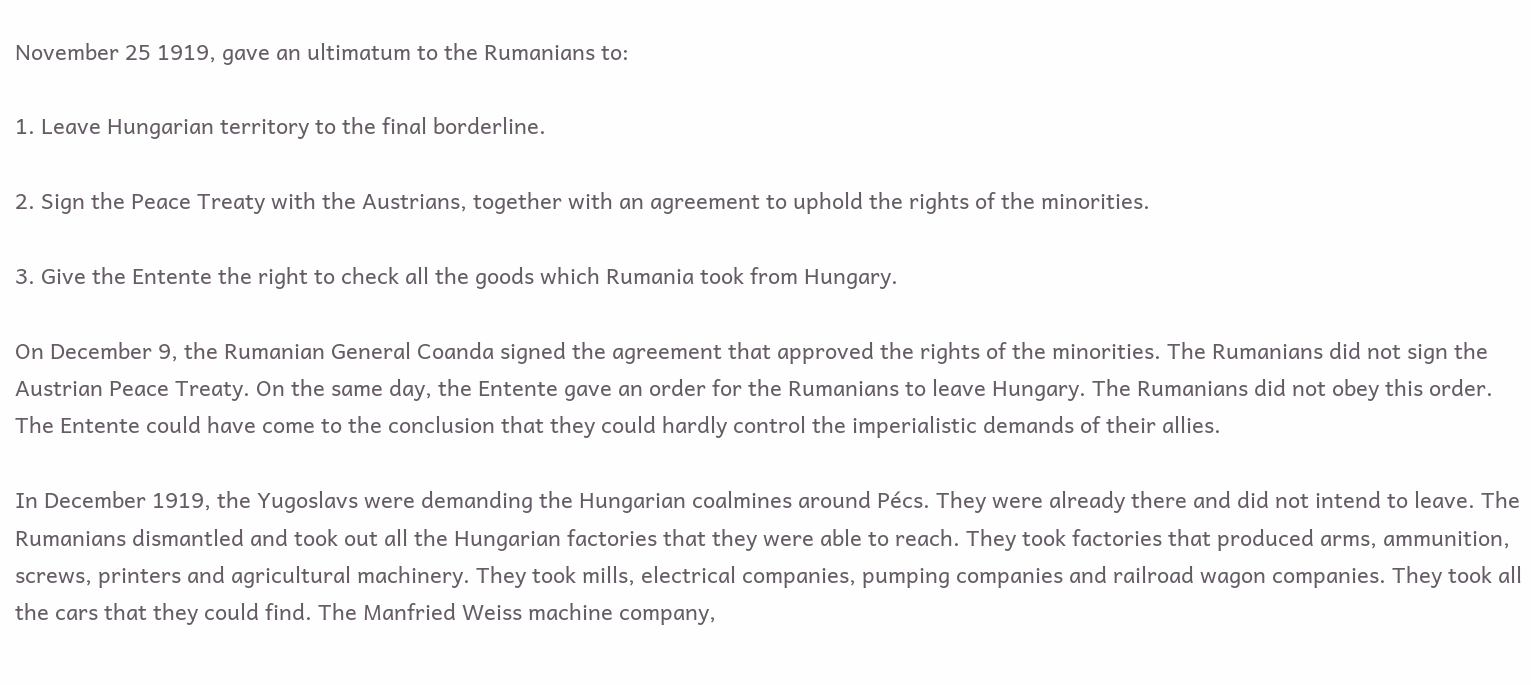November 25 1919, gave an ultimatum to the Rumanians to:

1. Leave Hungarian territory to the final borderline.

2. Sign the Peace Treaty with the Austrians, together with an agreement to uphold the rights of the minorities.

3. Give the Entente the right to check all the goods which Rumania took from Hungary.

On December 9, the Rumanian General Coanda signed the agreement that approved the rights of the minorities. The Rumanians did not sign the Austrian Peace Treaty. On the same day, the Entente gave an order for the Rumanians to leave Hungary. The Rumanians did not obey this order. The Entente could have come to the conclusion that they could hardly control the imperialistic demands of their allies.

In December 1919, the Yugoslavs were demanding the Hungarian coalmines around Pécs. They were already there and did not intend to leave. The Rumanians dismantled and took out all the Hungarian factories that they were able to reach. They took factories that produced arms, ammunition, screws, printers and agricultural machinery. They took mills, electrical companies, pumping companies and railroad wagon companies. They took all the cars that they could find. The Manfried Weiss machine company,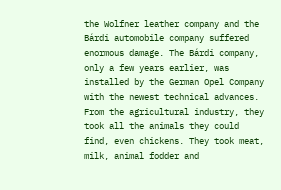the Wolfner leather company and the Bárdi automobile company suffered enormous damage. The Bárdi company, only a few years earlier, was installed by the German Opel Company with the newest technical advances. From the agricultural industry, they took all the animals they could find, even chickens. They took meat, milk, animal fodder and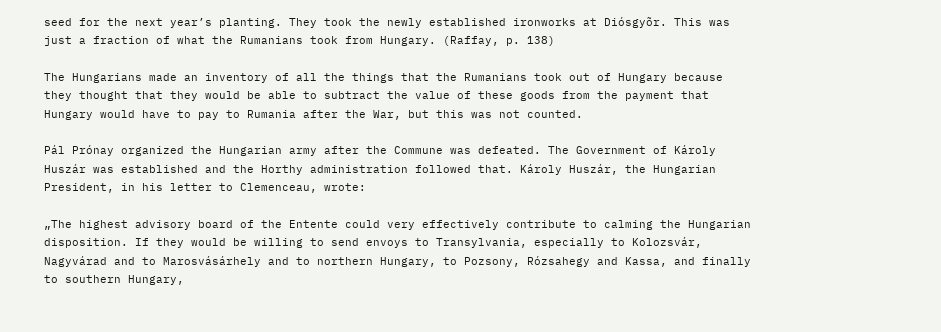seed for the next year’s planting. They took the newly established ironworks at Diósgyõr. This was just a fraction of what the Rumanians took from Hungary. (Raffay, p. 138)

The Hungarians made an inventory of all the things that the Rumanians took out of Hungary because they thought that they would be able to subtract the value of these goods from the payment that Hungary would have to pay to Rumania after the War, but this was not counted.

Pál Prónay organized the Hungarian army after the Commune was defeated. The Government of Károly Huszár was established and the Horthy administration followed that. Károly Huszár, the Hungarian President, in his letter to Clemenceau, wrote:

„The highest advisory board of the Entente could very effectively contribute to calming the Hungarian disposition. If they would be willing to send envoys to Transylvania, especially to Kolozsvár, Nagyvárad and to Marosvásárhely and to northern Hungary, to Pozsony, Rózsahegy and Kassa, and finally to southern Hungary,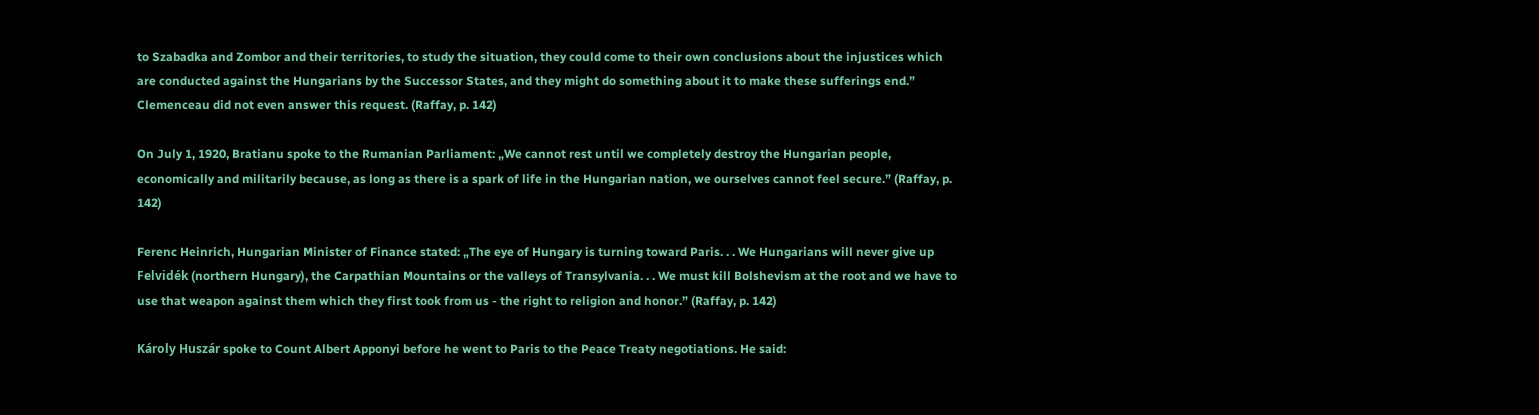to Szabadka and Zombor and their territories, to study the situation, they could come to their own conclusions about the injustices which are conducted against the Hungarians by the Successor States, and they might do something about it to make these sufferings end.” Clemenceau did not even answer this request. (Raffay, p. 142)

On July 1, 1920, Bratianu spoke to the Rumanian Parliament: „We cannot rest until we completely destroy the Hungarian people, economically and militarily because, as long as there is a spark of life in the Hungarian nation, we ourselves cannot feel secure.” (Raffay, p. 142)

Ferenc Heinrich, Hungarian Minister of Finance stated: „The eye of Hungary is turning toward Paris. . . We Hungarians will never give up Felvidék (northern Hungary), the Carpathian Mountains or the valleys of Transylvania. . . We must kill Bolshevism at the root and we have to use that weapon against them which they first took from us - the right to religion and honor.” (Raffay, p. 142)

Károly Huszár spoke to Count Albert Apponyi before he went to Paris to the Peace Treaty negotiations. He said: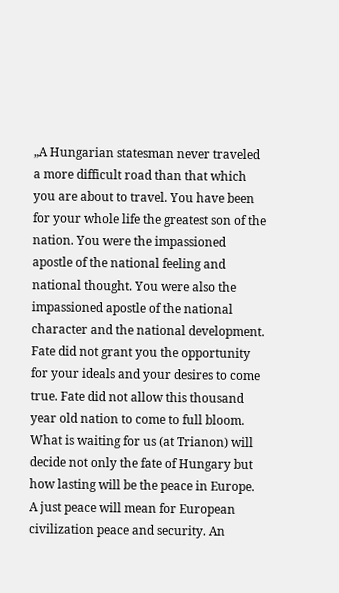„A Hungarian statesman never traveled a more difficult road than that which you are about to travel. You have been for your whole life the greatest son of the nation. You were the impassioned apostle of the national feeling and national thought. You were also the impassioned apostle of the national character and the national development. Fate did not grant you the opportunity for your ideals and your desires to come true. Fate did not allow this thousand year old nation to come to full bloom. What is waiting for us (at Trianon) will decide not only the fate of Hungary but how lasting will be the peace in Europe. A just peace will mean for European civilization peace and security. An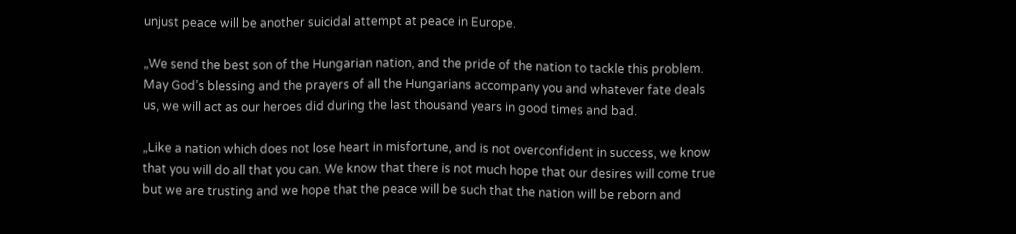unjust peace will be another suicidal attempt at peace in Europe.

„We send the best son of the Hungarian nation, and the pride of the nation to tackle this problem. May God’s blessing and the prayers of all the Hungarians accompany you and whatever fate deals us, we will act as our heroes did during the last thousand years in good times and bad.

„Like a nation which does not lose heart in misfortune, and is not overconfident in success, we know that you will do all that you can. We know that there is not much hope that our desires will come true but we are trusting and we hope that the peace will be such that the nation will be reborn and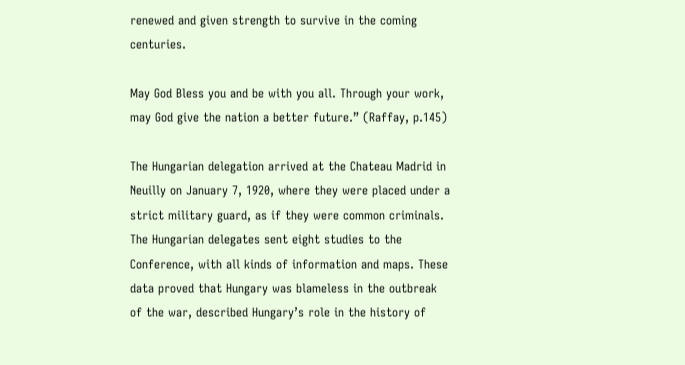renewed and given strength to survive in the coming centuries.

May God Bless you and be with you all. Through your work, may God give the nation a better future.” (Raffay, p.145)

The Hungarian delegation arrived at the Chateau Madrid in Neuilly on January 7, 1920, where they were placed under a strict military guard, as if they were common criminals. The Hungarian delegates sent eight studies to the Conference, with all kinds of information and maps. These data proved that Hungary was blameless in the outbreak of the war, described Hungary’s role in the history of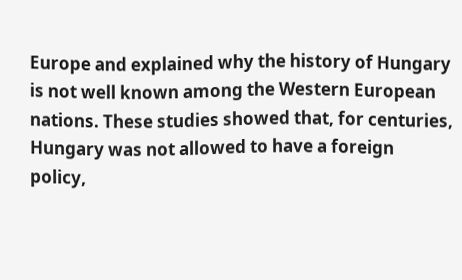Europe and explained why the history of Hungary is not well known among the Western European nations. These studies showed that, for centuries, Hungary was not allowed to have a foreign policy,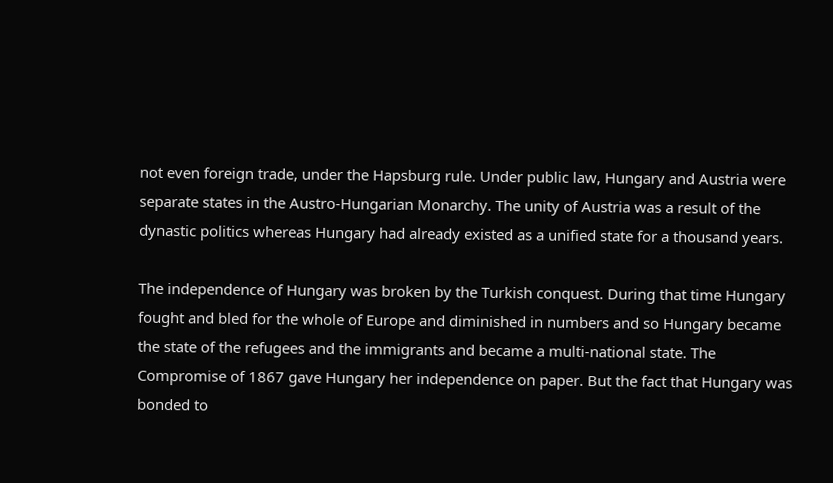not even foreign trade, under the Hapsburg rule. Under public law, Hungary and Austria were separate states in the Austro-Hungarian Monarchy. The unity of Austria was a result of the dynastic politics whereas Hungary had already existed as a unified state for a thousand years.

The independence of Hungary was broken by the Turkish conquest. During that time Hungary fought and bled for the whole of Europe and diminished in numbers and so Hungary became the state of the refugees and the immigrants and became a multi-national state. The Compromise of 1867 gave Hungary her independence on paper. But the fact that Hungary was bonded to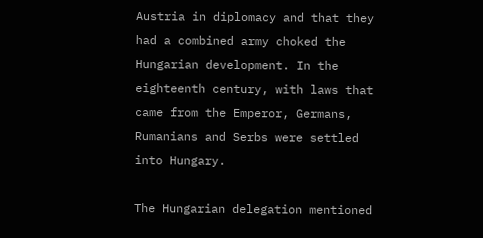Austria in diplomacy and that they had a combined army choked the Hungarian development. In the eighteenth century, with laws that came from the Emperor, Germans, Rumanians and Serbs were settled into Hungary.

The Hungarian delegation mentioned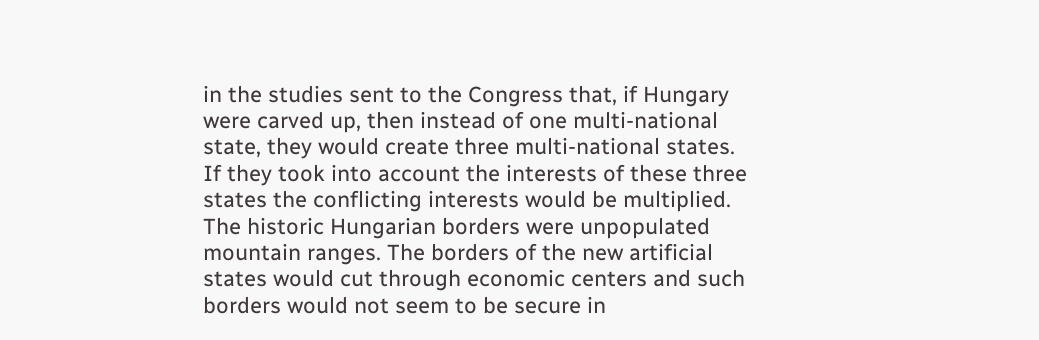in the studies sent to the Congress that, if Hungary were carved up, then instead of one multi-national state, they would create three multi-national states. If they took into account the interests of these three states the conflicting interests would be multiplied. The historic Hungarian borders were unpopulated mountain ranges. The borders of the new artificial states would cut through economic centers and such borders would not seem to be secure in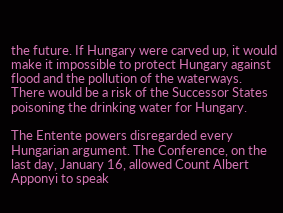the future. If Hungary were carved up, it would make it impossible to protect Hungary against flood and the pollution of the waterways. There would be a risk of the Successor States poisoning the drinking water for Hungary.

The Entente powers disregarded every Hungarian argument. The Conference, on the last day, January 16, allowed Count Albert Apponyi to speak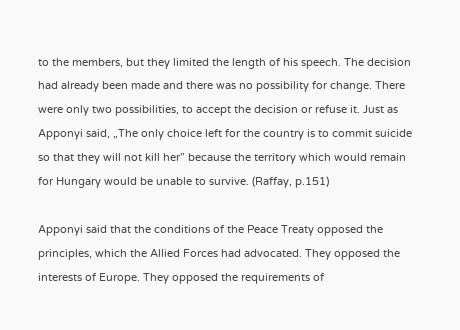to the members, but they limited the length of his speech. The decision had already been made and there was no possibility for change. There were only two possibilities, to accept the decision or refuse it. Just as Apponyi said, „The only choice left for the country is to commit suicide so that they will not kill her” because the territory which would remain for Hungary would be unable to survive. (Raffay, p.151)

Apponyi said that the conditions of the Peace Treaty opposed the principles, which the Allied Forces had advocated. They opposed the interests of Europe. They opposed the requirements of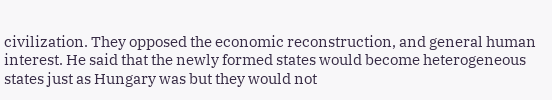civilization. They opposed the economic reconstruction, and general human interest. He said that the newly formed states would become heterogeneous states just as Hungary was but they would not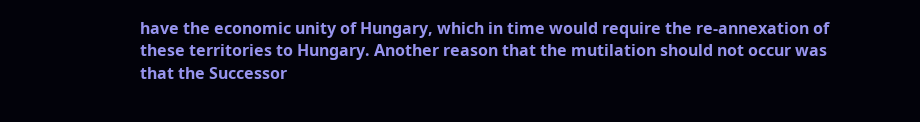have the economic unity of Hungary, which in time would require the re-annexation of these territories to Hungary. Another reason that the mutilation should not occur was that the Successor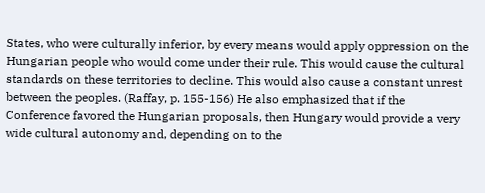States, who were culturally inferior, by every means would apply oppression on the Hungarian people who would come under their rule. This would cause the cultural standards on these territories to decline. This would also cause a constant unrest between the peoples. (Raffay, p. 155-156) He also emphasized that if the Conference favored the Hungarian proposals, then Hungary would provide a very wide cultural autonomy and, depending on to the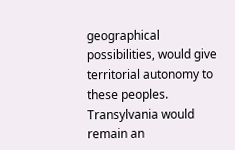geographical possibilities, would give territorial autonomy to these peoples. Transylvania would remain an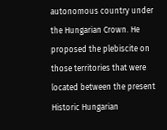autonomous country under the Hungarian Crown. He proposed the plebiscite on those territories that were located between the present Historic Hungarian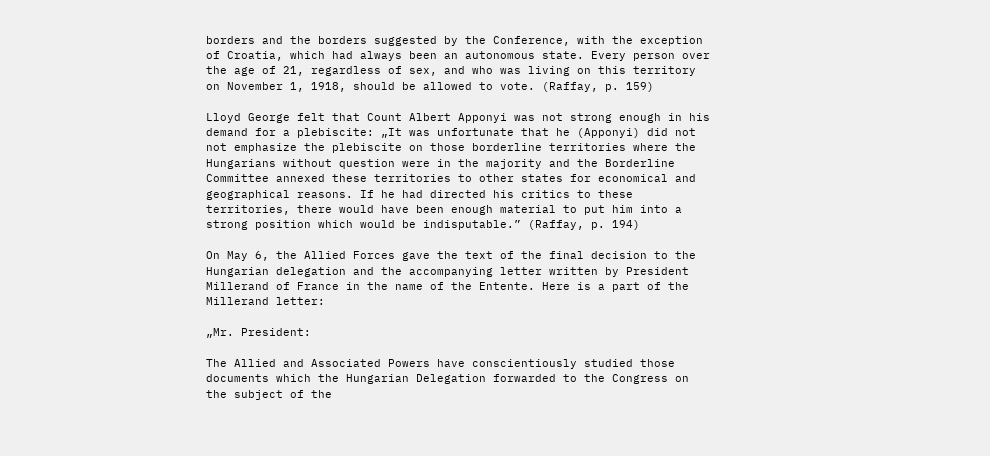borders and the borders suggested by the Conference, with the exception of Croatia, which had always been an autonomous state. Every person over the age of 21, regardless of sex, and who was living on this territory on November 1, 1918, should be allowed to vote. (Raffay, p. 159)

Lloyd George felt that Count Albert Apponyi was not strong enough in his demand for a plebiscite: „It was unfortunate that he (Apponyi) did not not emphasize the plebiscite on those borderline territories where the Hungarians without question were in the majority and the Borderline Committee annexed these territories to other states for economical and geographical reasons. If he had directed his critics to these territories, there would have been enough material to put him into a strong position which would be indisputable.” (Raffay, p. 194)

On May 6, the Allied Forces gave the text of the final decision to the Hungarian delegation and the accompanying letter written by President Millerand of France in the name of the Entente. Here is a part of the Millerand letter:

„Mr. President:

The Allied and Associated Powers have conscientiously studied those documents which the Hungarian Delegation forwarded to the Congress on the subject of the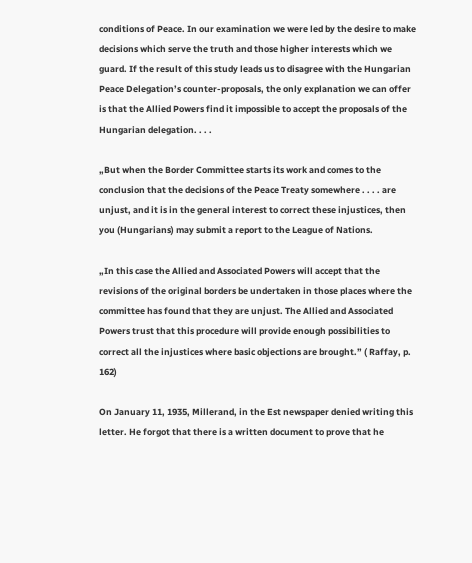conditions of Peace. In our examination we were led by the desire to make decisions which serve the truth and those higher interests which we guard. If the result of this study leads us to disagree with the Hungarian Peace Delegation’s counter-proposals, the only explanation we can offer is that the Allied Powers find it impossible to accept the proposals of the Hungarian delegation. . . .

„But when the Border Committee starts its work and comes to the conclusion that the decisions of the Peace Treaty somewhere . . . . are unjust, and it is in the general interest to correct these injustices, then you (Hungarians) may submit a report to the League of Nations.

„In this case the Allied and Associated Powers will accept that the revisions of the original borders be undertaken in those places where the committee has found that they are unjust. The Allied and Associated Powers trust that this procedure will provide enough possibilities to correct all the injustices where basic objections are brought.” ( Raffay, p. 162)

On January 11, 1935, Millerand, in the Est newspaper denied writing this letter. He forgot that there is a written document to prove that he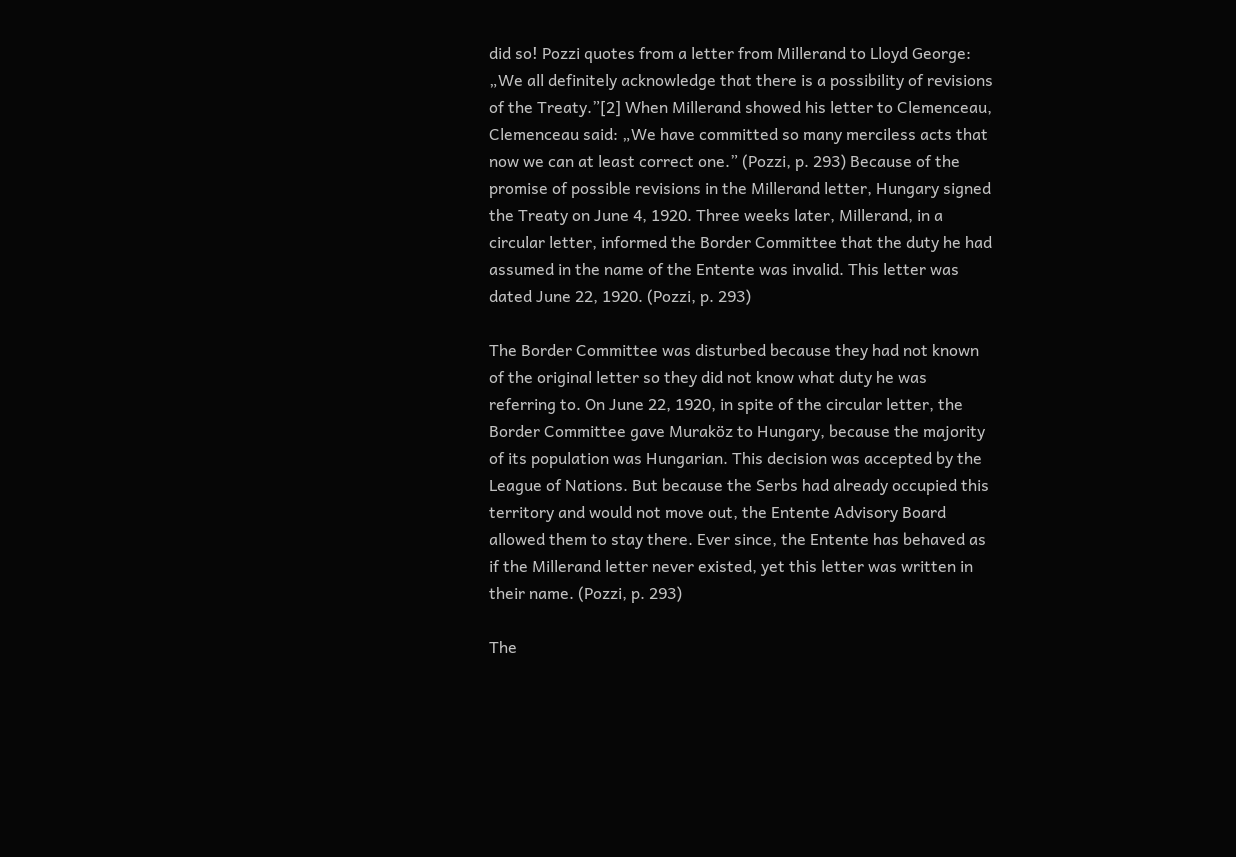did so! Pozzi quotes from a letter from Millerand to Lloyd George: „We all definitely acknowledge that there is a possibility of revisions of the Treaty.”[2] When Millerand showed his letter to Clemenceau, Clemenceau said: „We have committed so many merciless acts that now we can at least correct one.” (Pozzi, p. 293) Because of the promise of possible revisions in the Millerand letter, Hungary signed the Treaty on June 4, 1920. Three weeks later, Millerand, in a circular letter, informed the Border Committee that the duty he had assumed in the name of the Entente was invalid. This letter was dated June 22, 1920. (Pozzi, p. 293)

The Border Committee was disturbed because they had not known of the original letter so they did not know what duty he was referring to. On June 22, 1920, in spite of the circular letter, the Border Committee gave Muraköz to Hungary, because the majority of its population was Hungarian. This decision was accepted by the League of Nations. But because the Serbs had already occupied this territory and would not move out, the Entente Advisory Board allowed them to stay there. Ever since, the Entente has behaved as if the Millerand letter never existed, yet this letter was written in their name. (Pozzi, p. 293)

The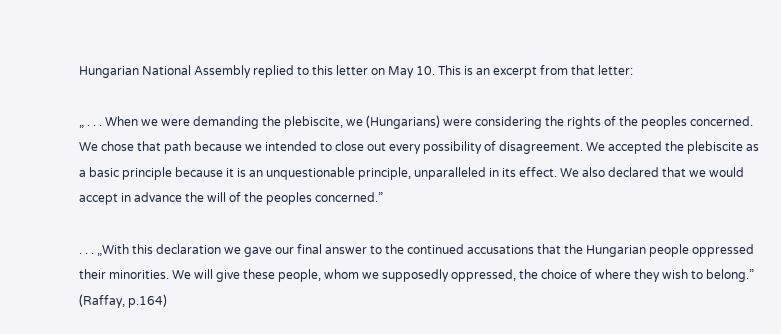Hungarian National Assembly replied to this letter on May 10. This is an excerpt from that letter:

„ . . . When we were demanding the plebiscite, we (Hungarians) were considering the rights of the peoples concerned. We chose that path because we intended to close out every possibility of disagreement. We accepted the plebiscite as a basic principle because it is an unquestionable principle, unparalleled in its effect. We also declared that we would accept in advance the will of the peoples concerned.”

. . . „With this declaration we gave our final answer to the continued accusations that the Hungarian people oppressed their minorities. We will give these people, whom we supposedly oppressed, the choice of where they wish to belong.” (Raffay, p.164)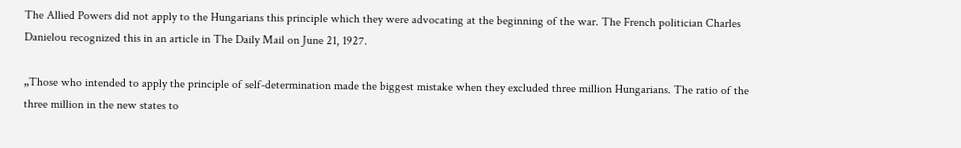The Allied Powers did not apply to the Hungarians this principle which they were advocating at the beginning of the war. The French politician Charles Danielou recognized this in an article in The Daily Mail on June 21, 1927.

„Those who intended to apply the principle of self-determination made the biggest mistake when they excluded three million Hungarians. The ratio of the three million in the new states to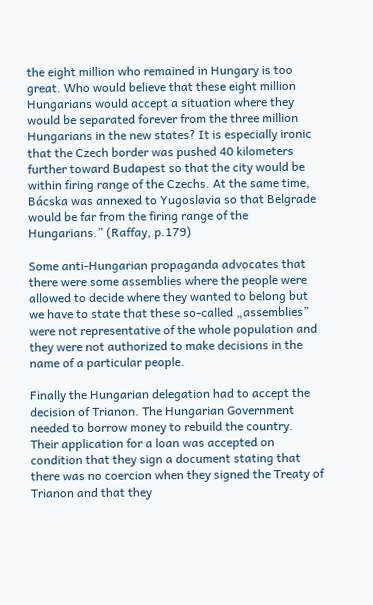the eight million who remained in Hungary is too great. Who would believe that these eight million Hungarians would accept a situation where they would be separated forever from the three million Hungarians in the new states? It is especially ironic that the Czech border was pushed 40 kilometers further toward Budapest so that the city would be within firing range of the Czechs. At the same time, Bácska was annexed to Yugoslavia so that Belgrade would be far from the firing range of the Hungarians.” (Raffay, p.179)

Some anti-Hungarian propaganda advocates that there were some assemblies where the people were allowed to decide where they wanted to belong but we have to state that these so-called „assemblies” were not representative of the whole population and they were not authorized to make decisions in the name of a particular people.

Finally the Hungarian delegation had to accept the decision of Trianon. The Hungarian Government needed to borrow money to rebuild the country. Their application for a loan was accepted on condition that they sign a document stating that there was no coercion when they signed the Treaty of Trianon and that they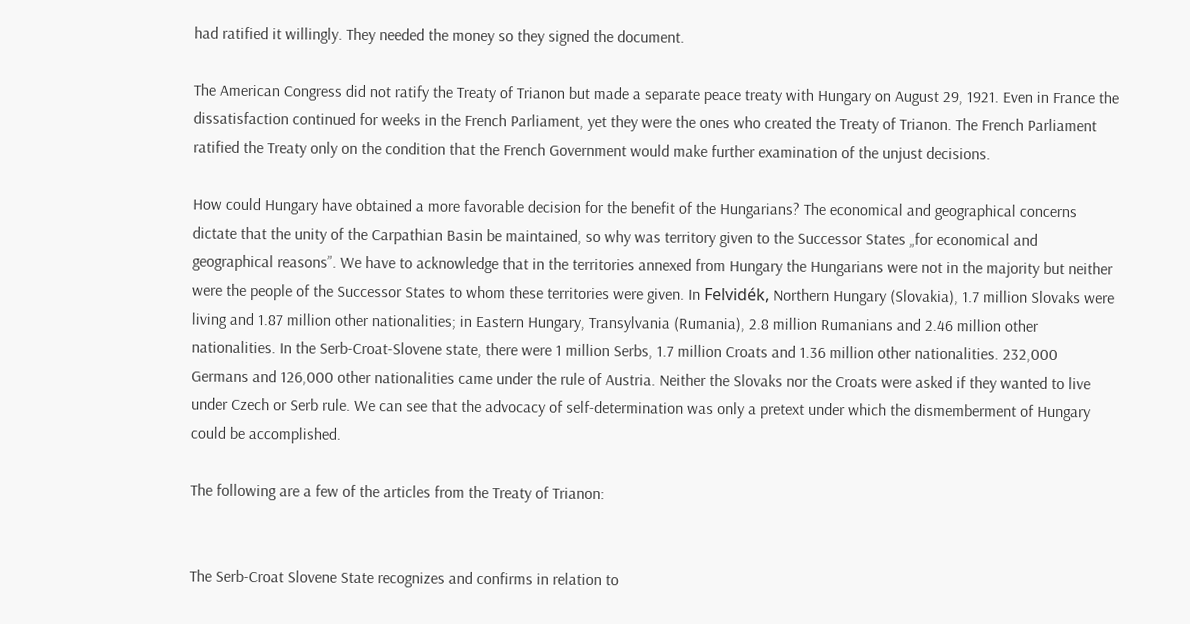had ratified it willingly. They needed the money so they signed the document.

The American Congress did not ratify the Treaty of Trianon but made a separate peace treaty with Hungary on August 29, 1921. Even in France the dissatisfaction continued for weeks in the French Parliament, yet they were the ones who created the Treaty of Trianon. The French Parliament ratified the Treaty only on the condition that the French Government would make further examination of the unjust decisions.

How could Hungary have obtained a more favorable decision for the benefit of the Hungarians? The economical and geographical concerns dictate that the unity of the Carpathian Basin be maintained, so why was territory given to the Successor States „for economical and geographical reasons”. We have to acknowledge that in the territories annexed from Hungary the Hungarians were not in the majority but neither were the people of the Successor States to whom these territories were given. In Felvidék, Northern Hungary (Slovakia), 1.7 million Slovaks were living and 1.87 million other nationalities; in Eastern Hungary, Transylvania (Rumania), 2.8 million Rumanians and 2.46 million other nationalities. In the Serb-Croat-Slovene state, there were 1 million Serbs, 1.7 million Croats and 1.36 million other nationalities. 232,000 Germans and 126,000 other nationalities came under the rule of Austria. Neither the Slovaks nor the Croats were asked if they wanted to live under Czech or Serb rule. We can see that the advocacy of self-determination was only a pretext under which the dismemberment of Hungary could be accomplished.

The following are a few of the articles from the Treaty of Trianon:


The Serb-Croat Slovene State recognizes and confirms in relation to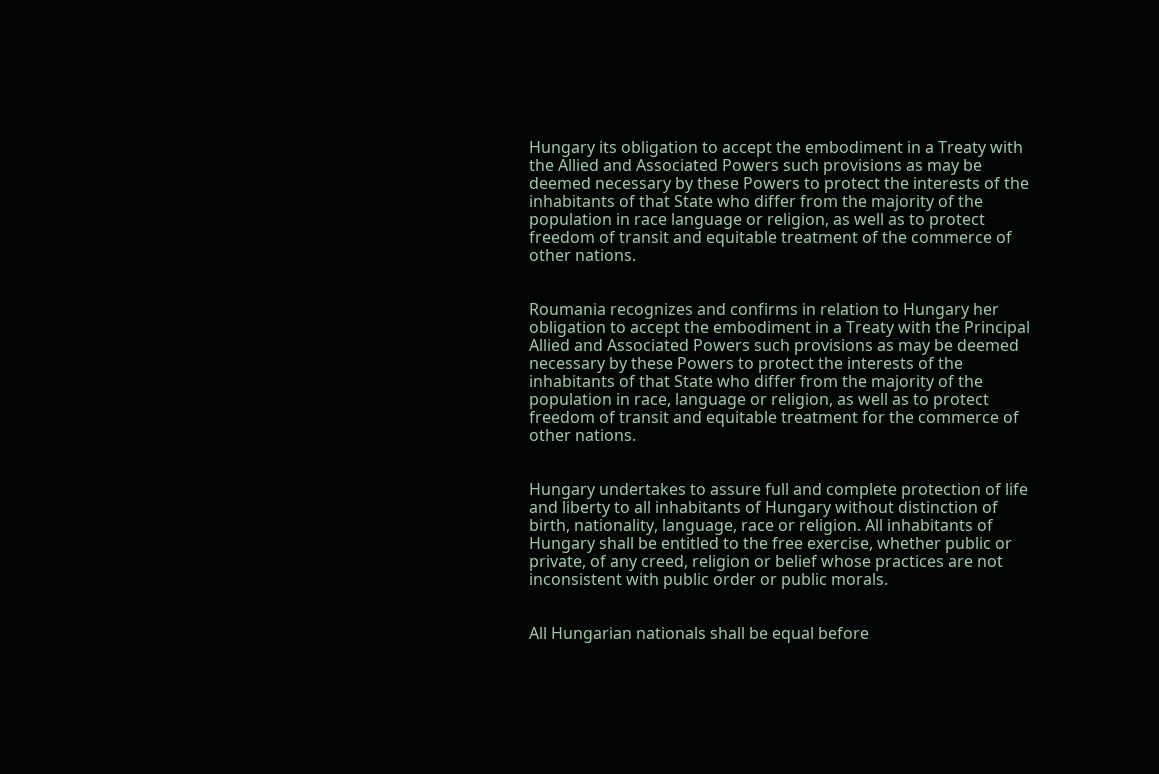Hungary its obligation to accept the embodiment in a Treaty with the Allied and Associated Powers such provisions as may be deemed necessary by these Powers to protect the interests of the inhabitants of that State who differ from the majority of the population in race language or religion, as well as to protect freedom of transit and equitable treatment of the commerce of other nations.


Roumania recognizes and confirms in relation to Hungary her obligation to accept the embodiment in a Treaty with the Principal Allied and Associated Powers such provisions as may be deemed necessary by these Powers to protect the interests of the inhabitants of that State who differ from the majority of the population in race, language or religion, as well as to protect freedom of transit and equitable treatment for the commerce of other nations.


Hungary undertakes to assure full and complete protection of life and liberty to all inhabitants of Hungary without distinction of birth, nationality, language, race or religion. All inhabitants of Hungary shall be entitled to the free exercise, whether public or private, of any creed, religion or belief whose practices are not inconsistent with public order or public morals.


All Hungarian nationals shall be equal before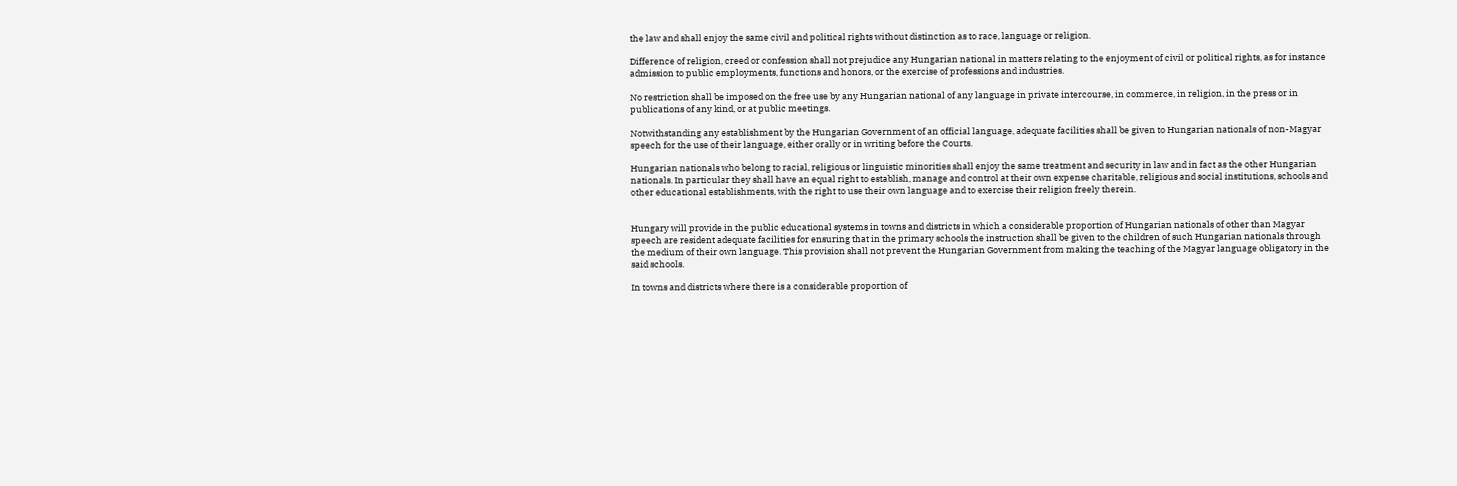the law and shall enjoy the same civil and political rights without distinction as to race, language or religion.

Difference of religion, creed or confession shall not prejudice any Hungarian national in matters relating to the enjoyment of civil or political rights, as for instance admission to public employments, functions and honors, or the exercise of professions and industries.

No restriction shall be imposed on the free use by any Hungarian national of any language in private intercourse, in commerce, in religion, in the press or in publications of any kind, or at public meetings.

Notwithstanding any establishment by the Hungarian Government of an official language, adequate facilities shall be given to Hungarian nationals of non-Magyar speech for the use of their language, either orally or in writing before the Courts.

Hungarian nationals who belong to racial, religious or linguistic minorities shall enjoy the same treatment and security in law and in fact as the other Hungarian nationals. In particular they shall have an equal right to establish, manage and control at their own expense charitable, religious and social institutions, schools and other educational establishments, with the right to use their own language and to exercise their religion freely therein.


Hungary will provide in the public educational systems in towns and districts in which a considerable proportion of Hungarian nationals of other than Magyar speech are resident adequate facilities for ensuring that in the primary schools the instruction shall be given to the children of such Hungarian nationals through the medium of their own language. This provision shall not prevent the Hungarian Government from making the teaching of the Magyar language obligatory in the said schools.

In towns and districts where there is a considerable proportion of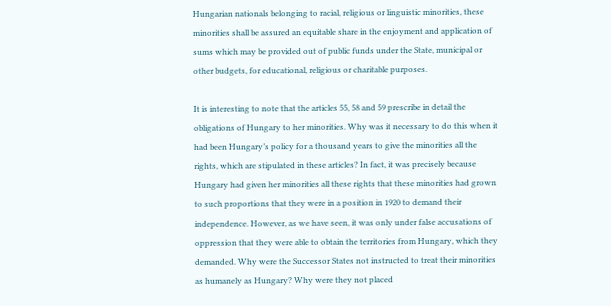Hungarian nationals belonging to racial, religious or linguistic minorities, these minorities shall be assured an equitable share in the enjoyment and application of sums which may be provided out of public funds under the State, municipal or other budgets, for educational, religious or charitable purposes.

It is interesting to note that the articles 55, 58 and 59 prescribe in detail the obligations of Hungary to her minorities. Why was it necessary to do this when it had been Hungary’s policy for a thousand years to give the minorities all the rights, which are stipulated in these articles? In fact, it was precisely because Hungary had given her minorities all these rights that these minorities had grown to such proportions that they were in a position in 1920 to demand their independence. However, as we have seen, it was only under false accusations of oppression that they were able to obtain the territories from Hungary, which they demanded. Why were the Successor States not instructed to treat their minorities as humanely as Hungary? Why were they not placed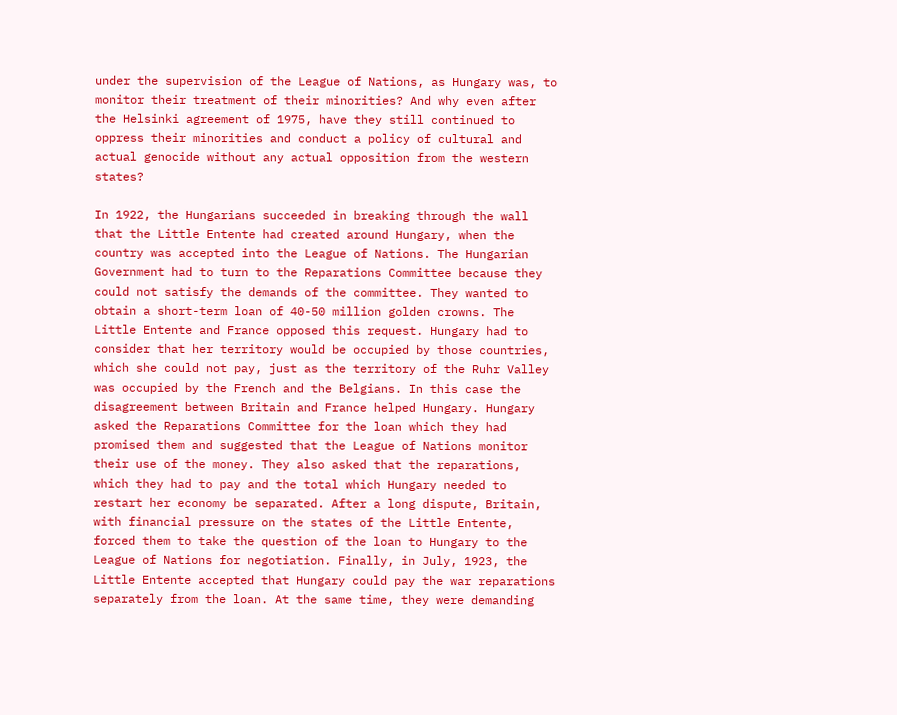under the supervision of the League of Nations, as Hungary was, to monitor their treatment of their minorities? And why even after the Helsinki agreement of 1975, have they still continued to oppress their minorities and conduct a policy of cultural and actual genocide without any actual opposition from the western states?

In 1922, the Hungarians succeeded in breaking through the wall that the Little Entente had created around Hungary, when the country was accepted into the League of Nations. The Hungarian Government had to turn to the Reparations Committee because they could not satisfy the demands of the committee. They wanted to obtain a short-term loan of 40-50 million golden crowns. The Little Entente and France opposed this request. Hungary had to consider that her territory would be occupied by those countries, which she could not pay, just as the territory of the Ruhr Valley was occupied by the French and the Belgians. In this case the disagreement between Britain and France helped Hungary. Hungary asked the Reparations Committee for the loan which they had promised them and suggested that the League of Nations monitor their use of the money. They also asked that the reparations, which they had to pay and the total which Hungary needed to restart her economy be separated. After a long dispute, Britain, with financial pressure on the states of the Little Entente, forced them to take the question of the loan to Hungary to the League of Nations for negotiation. Finally, in July, 1923, the Little Entente accepted that Hungary could pay the war reparations separately from the loan. At the same time, they were demanding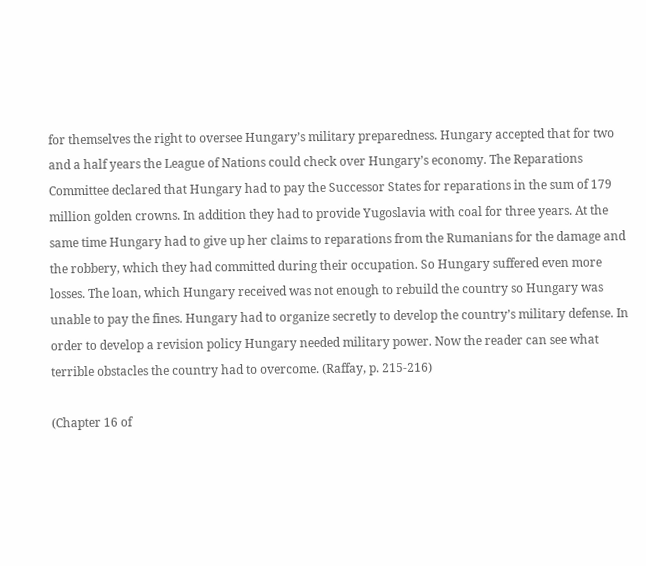for themselves the right to oversee Hungary’s military preparedness. Hungary accepted that for two and a half years the League of Nations could check over Hungary’s economy. The Reparations Committee declared that Hungary had to pay the Successor States for reparations in the sum of 179 million golden crowns. In addition they had to provide Yugoslavia with coal for three years. At the same time Hungary had to give up her claims to reparations from the Rumanians for the damage and the robbery, which they had committed during their occupation. So Hungary suffered even more losses. The loan, which Hungary received was not enough to rebuild the country so Hungary was unable to pay the fines. Hungary had to organize secretly to develop the country’s military defense. In order to develop a revision policy Hungary needed military power. Now the reader can see what terrible obstacles the country had to overcome. (Raffay, p. 215-216)

(Chapter 16 of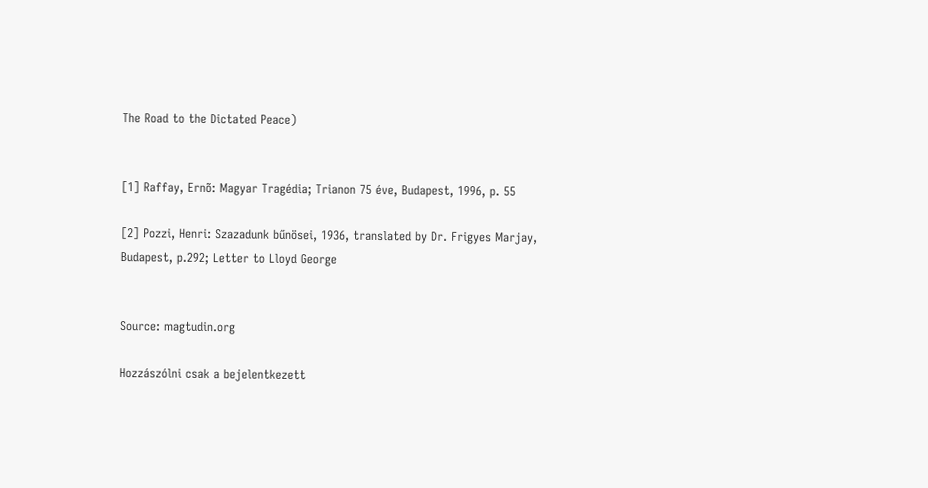The Road to the Dictated Peace)


[1] Raffay, Ernõ: Magyar Tragédia; Trianon 75 éve, Budapest, 1996, p. 55

[2] Pozzi, Henri: Szazadunk bűnösei, 1936, translated by Dr. Frigyes Marjay, Budapest, p.292; Letter to Lloyd George


Source: magtudin.org

Hozzászólni csak a bejelentkezett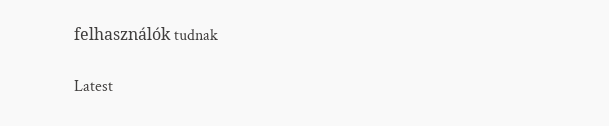felhasználók tudnak

Latest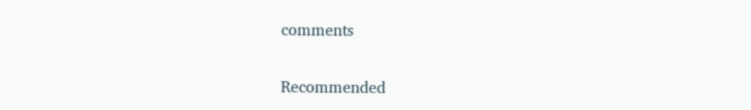comments

Recommended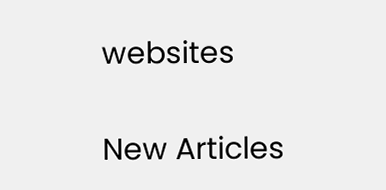websites

New Articles